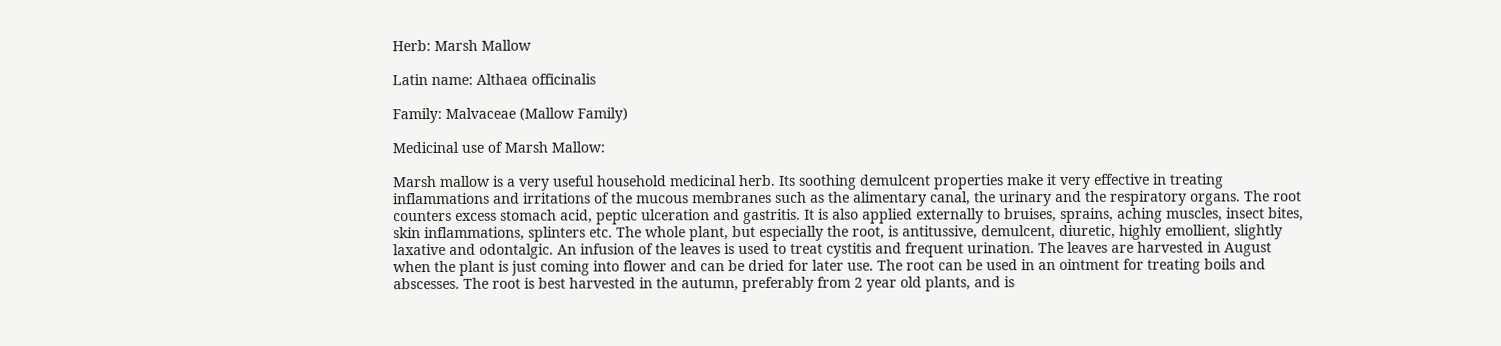Herb: Marsh Mallow

Latin name: Althaea officinalis

Family: Malvaceae (Mallow Family)

Medicinal use of Marsh Mallow:

Marsh mallow is a very useful household medicinal herb. Its soothing demulcent properties make it very effective in treating inflammations and irritations of the mucous membranes such as the alimentary canal, the urinary and the respiratory organs. The root counters excess stomach acid, peptic ulceration and gastritis. It is also applied externally to bruises, sprains, aching muscles, insect bites, skin inflammations, splinters etc. The whole plant, but especially the root, is antitussive, demulcent, diuretic, highly emollient, slightly laxative and odontalgic. An infusion of the leaves is used to treat cystitis and frequent urination. The leaves are harvested in August when the plant is just coming into flower and can be dried for later use. The root can be used in an ointment for treating boils and abscesses. The root is best harvested in the autumn, preferably from 2 year old plants, and is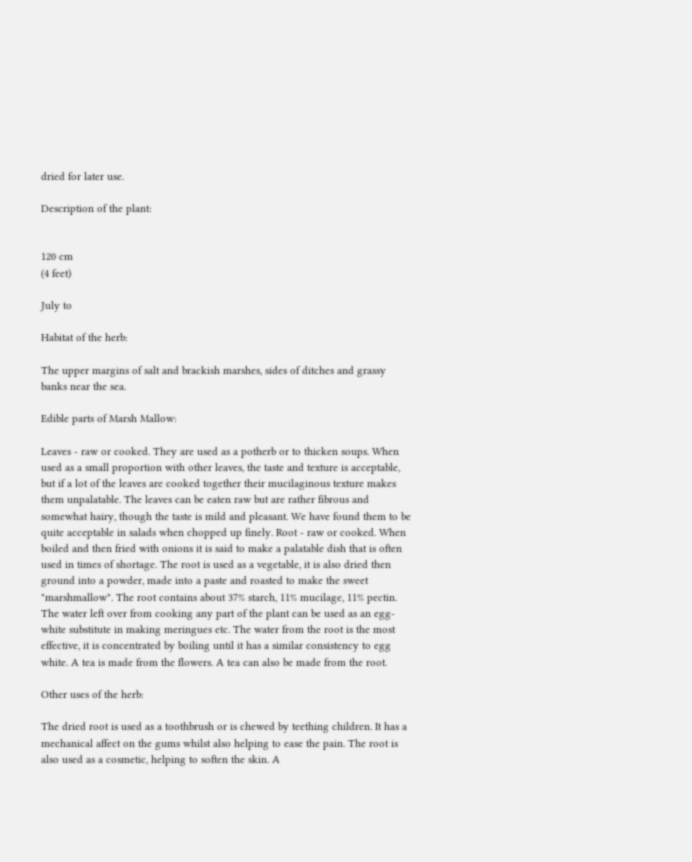dried for later use.

Description of the plant:


120 cm
(4 feet)

July to

Habitat of the herb:

The upper margins of salt and brackish marshes, sides of ditches and grassy banks near the sea.

Edible parts of Marsh Mallow:

Leaves - raw or cooked. They are used as a potherb or to thicken soups. When used as a small proportion with other leaves, the taste and texture is acceptable, but if a lot of the leaves are cooked together their mucilaginous texture makes them unpalatable. The leaves can be eaten raw but are rather fibrous and somewhat hairy, though the taste is mild and pleasant. We have found them to be quite acceptable in salads when chopped up finely. Root - raw or cooked. When boiled and then fried with onions it is said to make a palatable dish that is often used in times of shortage. The root is used as a vegetable, it is also dried then ground into a powder, made into a paste and roasted to make the sweet "marshmallow". The root contains about 37% starch, 11% mucilage, 11% pectin. The water left over from cooking any part of the plant can be used as an egg-white substitute in making meringues etc. The water from the root is the most effective, it is concentrated by boiling until it has a similar consistency to egg white. A tea is made from the flowers. A tea can also be made from the root.

Other uses of the herb:

The dried root is used as a toothbrush or is chewed by teething children. It has a mechanical affect on the gums whilst also helping to ease the pain. The root is also used as a cosmetic, helping to soften the skin. A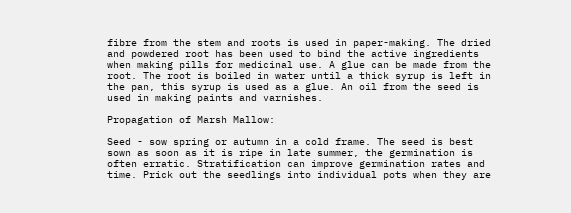fibre from the stem and roots is used in paper-making. The dried and powdered root has been used to bind the active ingredients when making pills for medicinal use. A glue can be made from the root. The root is boiled in water until a thick syrup is left in the pan, this syrup is used as a glue. An oil from the seed is used in making paints and varnishes.

Propagation of Marsh Mallow:

Seed - sow spring or autumn in a cold frame. The seed is best sown as soon as it is ripe in late summer, the germination is often erratic. Stratification can improve germination rates and time. Prick out the seedlings into individual pots when they are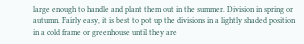large enough to handle and plant them out in the summer. Division in spring or autumn. Fairly easy, it is best to pot up the divisions in a lightly shaded position in a cold frame or greenhouse until they are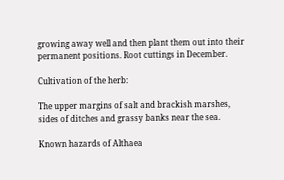growing away well and then plant them out into their permanent positions. Root cuttings in December.

Cultivation of the herb:

The upper margins of salt and brackish marshes, sides of ditches and grassy banks near the sea.

Known hazards of Althaea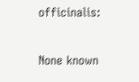officinalis:

None known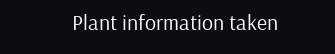Plant information taken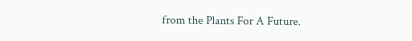from the Plants For A Future.